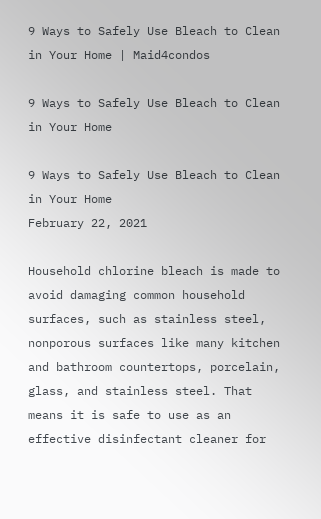9 Ways to Safely Use Bleach to Clean in Your Home | Maid4condos

9 Ways to Safely Use Bleach to Clean in Your Home

9 Ways to Safely Use Bleach to Clean in Your Home
February 22, 2021

Household chlorine bleach is made to avoid damaging common household surfaces, such as stainless steel, nonporous surfaces like many kitchen and bathroom countertops, porcelain, glass, and stainless steel. That means it is safe to use as an effective disinfectant cleaner for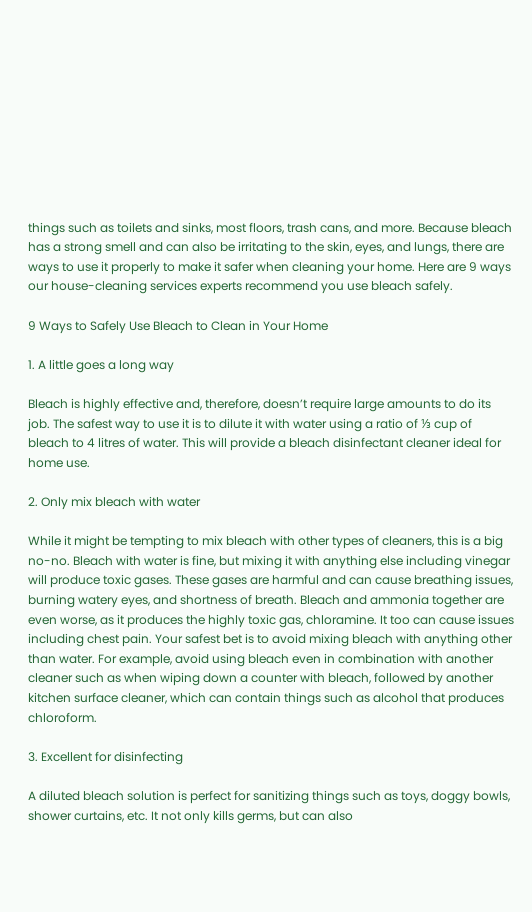things such as toilets and sinks, most floors, trash cans, and more. Because bleach has a strong smell and can also be irritating to the skin, eyes, and lungs, there are ways to use it properly to make it safer when cleaning your home. Here are 9 ways our house-cleaning services experts recommend you use bleach safely.

9 Ways to Safely Use Bleach to Clean in Your Home

1. A little goes a long way

Bleach is highly effective and, therefore, doesn’t require large amounts to do its job. The safest way to use it is to dilute it with water using a ratio of ⅓ cup of bleach to 4 litres of water. This will provide a bleach disinfectant cleaner ideal for home use.

2. Only mix bleach with water

While it might be tempting to mix bleach with other types of cleaners, this is a big no-no. Bleach with water is fine, but mixing it with anything else including vinegar will produce toxic gases. These gases are harmful and can cause breathing issues, burning watery eyes, and shortness of breath. Bleach and ammonia together are even worse, as it produces the highly toxic gas, chloramine. It too can cause issues including chest pain. Your safest bet is to avoid mixing bleach with anything other than water. For example, avoid using bleach even in combination with another cleaner such as when wiping down a counter with bleach, followed by another kitchen surface cleaner, which can contain things such as alcohol that produces chloroform.

3. Excellent for disinfecting

A diluted bleach solution is perfect for sanitizing things such as toys, doggy bowls, shower curtains, etc. It not only kills germs, but can also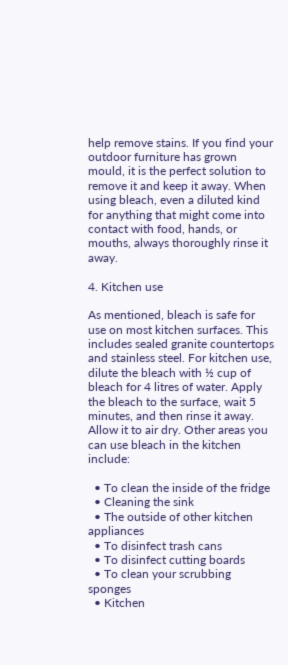help remove stains. If you find your outdoor furniture has grown mould, it is the perfect solution to remove it and keep it away. When using bleach, even a diluted kind for anything that might come into contact with food, hands, or mouths, always thoroughly rinse it away.

4. Kitchen use

As mentioned, bleach is safe for use on most kitchen surfaces. This includes sealed granite countertops and stainless steel. For kitchen use, dilute the bleach with ½ cup of bleach for 4 litres of water. Apply the bleach to the surface, wait 5 minutes, and then rinse it away. Allow it to air dry. Other areas you can use bleach in the kitchen include:

  • To clean the inside of the fridge
  • Cleaning the sink
  • The outside of other kitchen appliances
  • To disinfect trash cans
  • To disinfect cutting boards
  • To clean your scrubbing sponges
  • Kitchen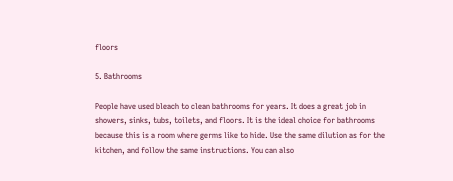floors

5. Bathrooms

People have used bleach to clean bathrooms for years. It does a great job in showers, sinks, tubs, toilets, and floors. It is the ideal choice for bathrooms because this is a room where germs like to hide. Use the same dilution as for the kitchen, and follow the same instructions. You can also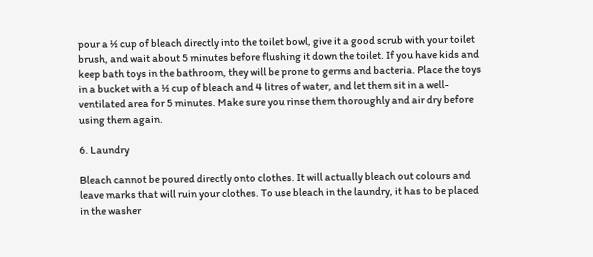pour a ½ cup of bleach directly into the toilet bowl, give it a good scrub with your toilet brush, and wait about 5 minutes before flushing it down the toilet. If you have kids and keep bath toys in the bathroom, they will be prone to germs and bacteria. Place the toys in a bucket with a ½ cup of bleach and 4 litres of water, and let them sit in a well-ventilated area for 5 minutes. Make sure you rinse them thoroughly and air dry before using them again.

6. Laundry

Bleach cannot be poured directly onto clothes. It will actually bleach out colours and leave marks that will ruin your clothes. To use bleach in the laundry, it has to be placed in the washer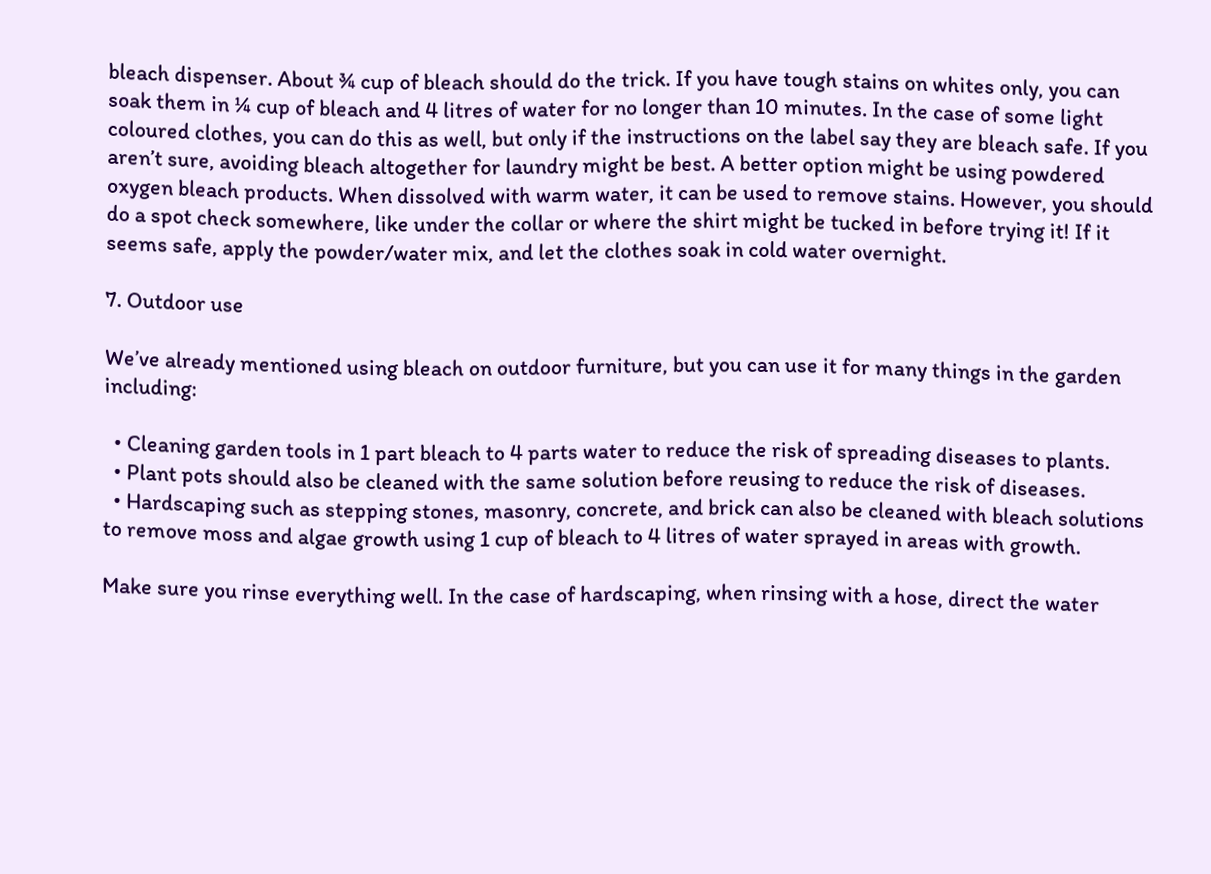bleach dispenser. About ¾ cup of bleach should do the trick. If you have tough stains on whites only, you can soak them in ¼ cup of bleach and 4 litres of water for no longer than 10 minutes. In the case of some light coloured clothes, you can do this as well, but only if the instructions on the label say they are bleach safe. If you aren’t sure, avoiding bleach altogether for laundry might be best. A better option might be using powdered oxygen bleach products. When dissolved with warm water, it can be used to remove stains. However, you should do a spot check somewhere, like under the collar or where the shirt might be tucked in before trying it! If it seems safe, apply the powder/water mix, and let the clothes soak in cold water overnight.

7. Outdoor use

We’ve already mentioned using bleach on outdoor furniture, but you can use it for many things in the garden including:

  • Cleaning garden tools in 1 part bleach to 4 parts water to reduce the risk of spreading diseases to plants.
  • Plant pots should also be cleaned with the same solution before reusing to reduce the risk of diseases.
  • Hardscaping such as stepping stones, masonry, concrete, and brick can also be cleaned with bleach solutions to remove moss and algae growth using 1 cup of bleach to 4 litres of water sprayed in areas with growth.

Make sure you rinse everything well. In the case of hardscaping, when rinsing with a hose, direct the water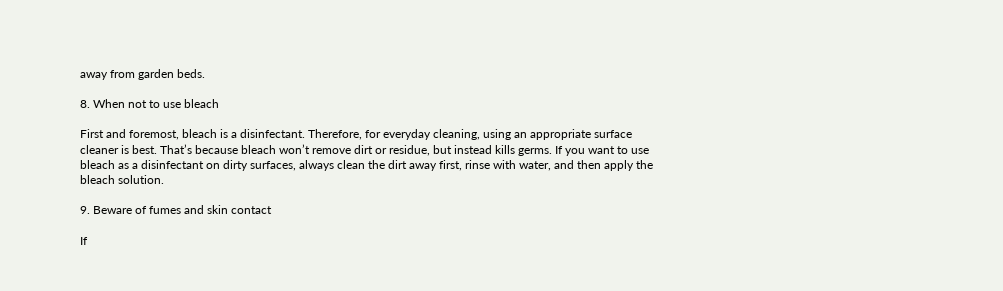away from garden beds.

8. When not to use bleach

First and foremost, bleach is a disinfectant. Therefore, for everyday cleaning, using an appropriate surface cleaner is best. That’s because bleach won’t remove dirt or residue, but instead kills germs. If you want to use bleach as a disinfectant on dirty surfaces, always clean the dirt away first, rinse with water, and then apply the bleach solution.

9. Beware of fumes and skin contact

If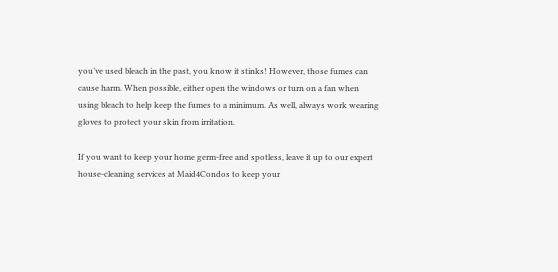you’ve used bleach in the past, you know it stinks! However, those fumes can cause harm. When possible, either open the windows or turn on a fan when using bleach to help keep the fumes to a minimum. As well, always work wearing gloves to protect your skin from irritation.

If you want to keep your home germ-free and spotless, leave it up to our expert house-cleaning services at Maid4Condos to keep your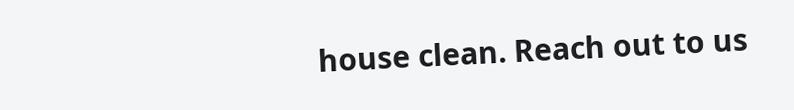house clean. Reach out to us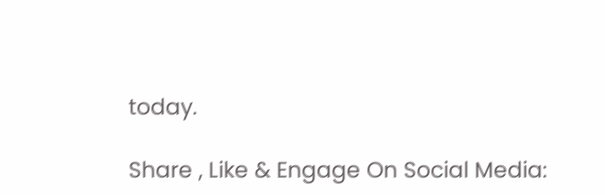today.

Share , Like & Engage On Social Media: